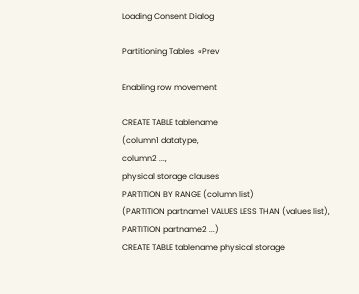Loading Consent Dialog

Partitioning Tables  «Prev

Enabling row movement

CREATE TABLE tablename
(column1 datatype,
column2 ...,
physical storage clauses
PARTITION BY RANGE (column list)
(PARTITION partname1 VALUES LESS THAN (values list),
PARTITION partname2 ...)
CREATE TABLE tablename physical storage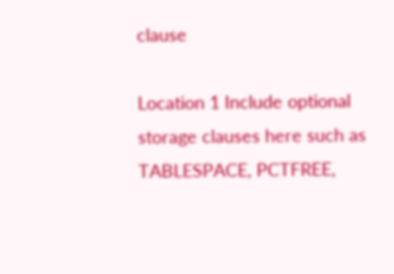clause

Location 1 Include optional storage clauses here such as TABLESPACE, PCTFREE,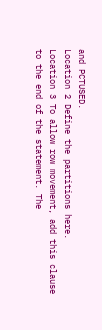and PCTUSED.
Location 2 Define the partitions here.
Location 3 To allow row movement, add this clause to the end of the statement. The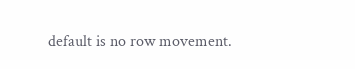default is no row movement.